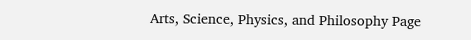Arts, Science, Physics, and Philosophy Page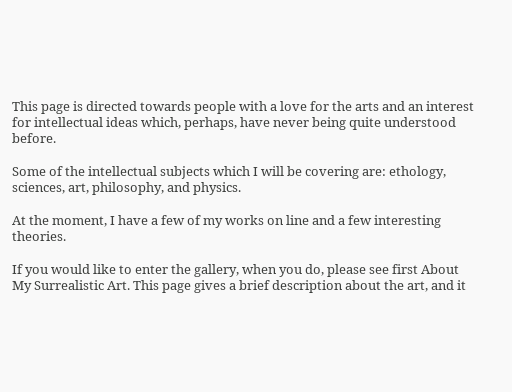This page is directed towards people with a love for the arts and an interest for intellectual ideas which, perhaps, have never being quite understood before.

Some of the intellectual subjects which I will be covering are: ethology, sciences, art, philosophy, and physics.

At the moment, I have a few of my works on line and a few interesting theories.

If you would like to enter the gallery, when you do, please see first About My Surrealistic Art. This page gives a brief description about the art, and it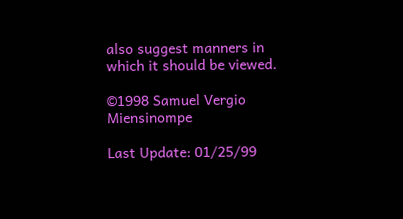also suggest manners in which it should be viewed.

©1998 Samuel Vergio Miensinompe

Last Update: 01/25/99